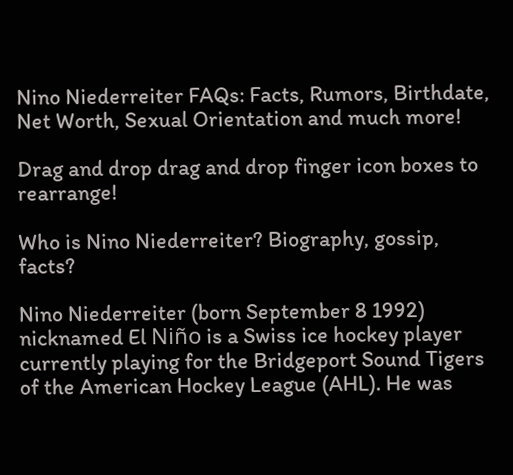Nino Niederreiter FAQs: Facts, Rumors, Birthdate, Net Worth, Sexual Orientation and much more!

Drag and drop drag and drop finger icon boxes to rearrange!

Who is Nino Niederreiter? Biography, gossip, facts?

Nino Niederreiter (born September 8 1992) nicknamed El Niño is a Swiss ice hockey player currently playing for the Bridgeport Sound Tigers of the American Hockey League (AHL). He was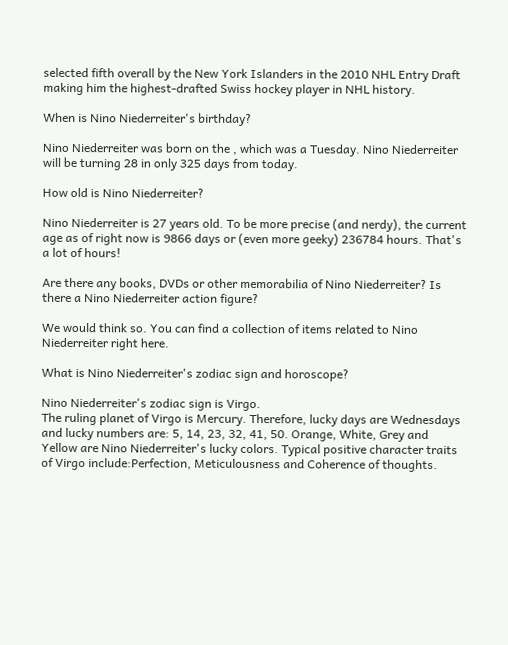selected fifth overall by the New York Islanders in the 2010 NHL Entry Draft making him the highest-drafted Swiss hockey player in NHL history.

When is Nino Niederreiter's birthday?

Nino Niederreiter was born on the , which was a Tuesday. Nino Niederreiter will be turning 28 in only 325 days from today.

How old is Nino Niederreiter?

Nino Niederreiter is 27 years old. To be more precise (and nerdy), the current age as of right now is 9866 days or (even more geeky) 236784 hours. That's a lot of hours!

Are there any books, DVDs or other memorabilia of Nino Niederreiter? Is there a Nino Niederreiter action figure?

We would think so. You can find a collection of items related to Nino Niederreiter right here.

What is Nino Niederreiter's zodiac sign and horoscope?

Nino Niederreiter's zodiac sign is Virgo.
The ruling planet of Virgo is Mercury. Therefore, lucky days are Wednesdays and lucky numbers are: 5, 14, 23, 32, 41, 50. Orange, White, Grey and Yellow are Nino Niederreiter's lucky colors. Typical positive character traits of Virgo include:Perfection, Meticulousness and Coherence of thoughts.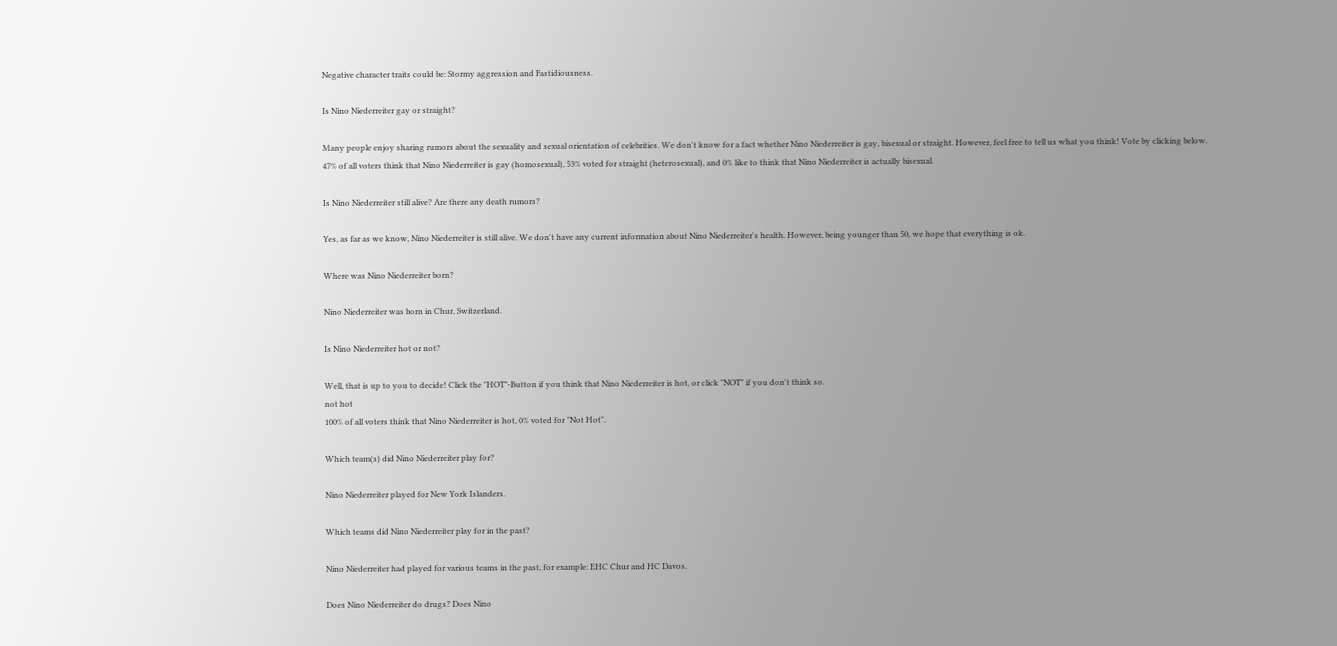Negative character traits could be: Stormy aggression and Fastidiousness.

Is Nino Niederreiter gay or straight?

Many people enjoy sharing rumors about the sexuality and sexual orientation of celebrities. We don't know for a fact whether Nino Niederreiter is gay, bisexual or straight. However, feel free to tell us what you think! Vote by clicking below.
47% of all voters think that Nino Niederreiter is gay (homosexual), 53% voted for straight (heterosexual), and 0% like to think that Nino Niederreiter is actually bisexual.

Is Nino Niederreiter still alive? Are there any death rumors?

Yes, as far as we know, Nino Niederreiter is still alive. We don't have any current information about Nino Niederreiter's health. However, being younger than 50, we hope that everything is ok.

Where was Nino Niederreiter born?

Nino Niederreiter was born in Chur, Switzerland.

Is Nino Niederreiter hot or not?

Well, that is up to you to decide! Click the "HOT"-Button if you think that Nino Niederreiter is hot, or click "NOT" if you don't think so.
not hot
100% of all voters think that Nino Niederreiter is hot, 0% voted for "Not Hot".

Which team(s) did Nino Niederreiter play for?

Nino Niederreiter played for New York Islanders.

Which teams did Nino Niederreiter play for in the past?

Nino Niederreiter had played for various teams in the past, for example: EHC Chur and HC Davos.

Does Nino Niederreiter do drugs? Does Nino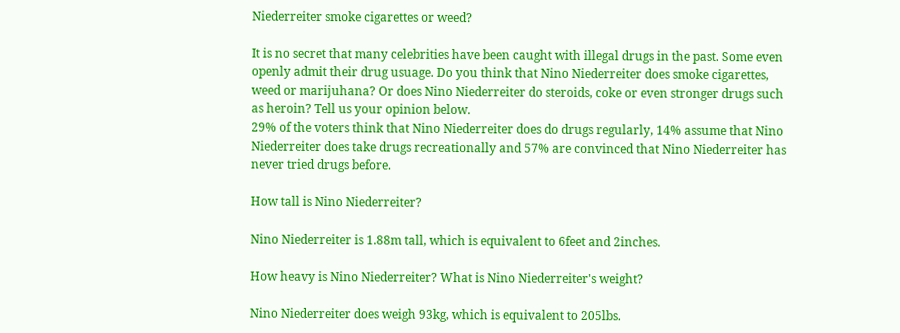Niederreiter smoke cigarettes or weed?

It is no secret that many celebrities have been caught with illegal drugs in the past. Some even openly admit their drug usuage. Do you think that Nino Niederreiter does smoke cigarettes, weed or marijuhana? Or does Nino Niederreiter do steroids, coke or even stronger drugs such as heroin? Tell us your opinion below.
29% of the voters think that Nino Niederreiter does do drugs regularly, 14% assume that Nino Niederreiter does take drugs recreationally and 57% are convinced that Nino Niederreiter has never tried drugs before.

How tall is Nino Niederreiter?

Nino Niederreiter is 1.88m tall, which is equivalent to 6feet and 2inches.

How heavy is Nino Niederreiter? What is Nino Niederreiter's weight?

Nino Niederreiter does weigh 93kg, which is equivalent to 205lbs.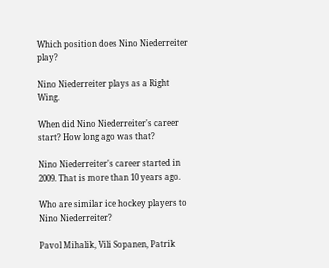Which position does Nino Niederreiter play?

Nino Niederreiter plays as a Right Wing.

When did Nino Niederreiter's career start? How long ago was that?

Nino Niederreiter's career started in 2009. That is more than 10 years ago.

Who are similar ice hockey players to Nino Niederreiter?

Pavol Mihalik, Vili Sopanen, Patrik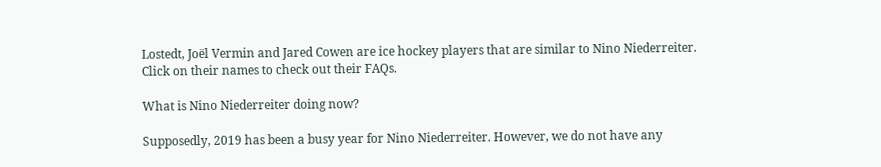Lostedt, Joël Vermin and Jared Cowen are ice hockey players that are similar to Nino Niederreiter. Click on their names to check out their FAQs.

What is Nino Niederreiter doing now?

Supposedly, 2019 has been a busy year for Nino Niederreiter. However, we do not have any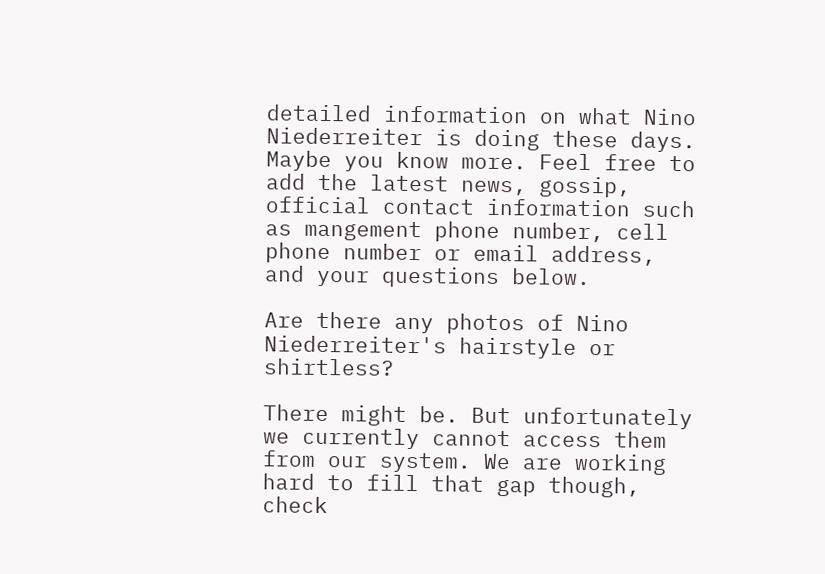detailed information on what Nino Niederreiter is doing these days. Maybe you know more. Feel free to add the latest news, gossip, official contact information such as mangement phone number, cell phone number or email address, and your questions below.

Are there any photos of Nino Niederreiter's hairstyle or shirtless?

There might be. But unfortunately we currently cannot access them from our system. We are working hard to fill that gap though, check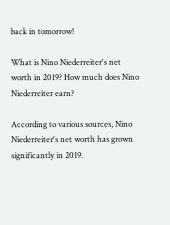back in tomorrow!

What is Nino Niederreiter's net worth in 2019? How much does Nino Niederreiter earn?

According to various sources, Nino Niederreiter's net worth has grown significantly in 2019.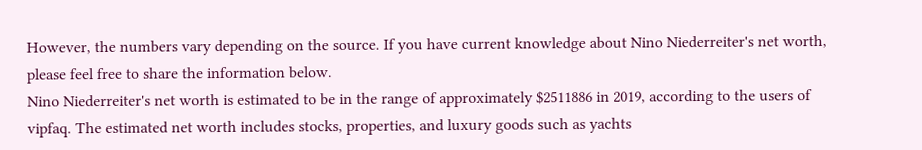However, the numbers vary depending on the source. If you have current knowledge about Nino Niederreiter's net worth, please feel free to share the information below.
Nino Niederreiter's net worth is estimated to be in the range of approximately $2511886 in 2019, according to the users of vipfaq. The estimated net worth includes stocks, properties, and luxury goods such as yachts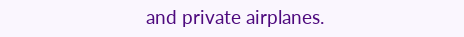and private airplanes.